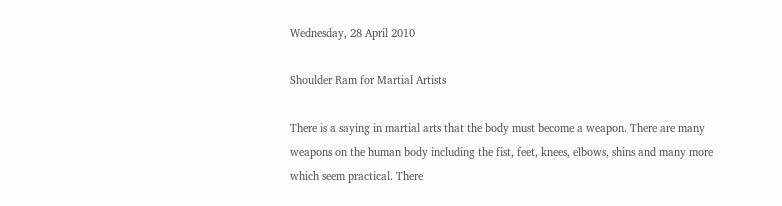Wednesday, 28 April 2010

Shoulder Ram for Martial Artists

There is a saying in martial arts that the body must become a weapon. There are many weapons on the human body including the fist, feet, knees, elbows, shins and many more which seem practical. There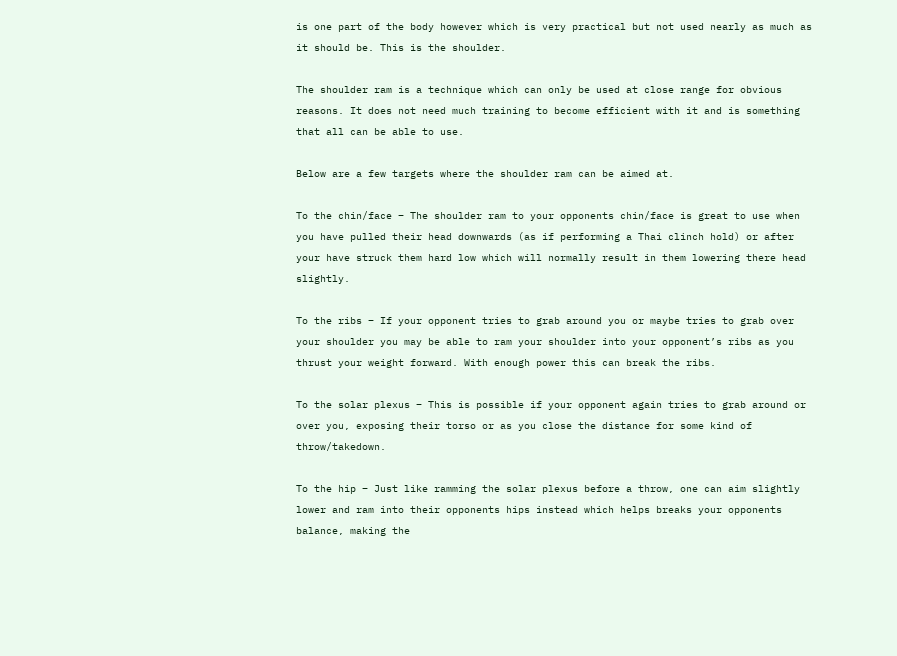is one part of the body however which is very practical but not used nearly as much as it should be. This is the shoulder.

The shoulder ram is a technique which can only be used at close range for obvious reasons. It does not need much training to become efficient with it and is something that all can be able to use.

Below are a few targets where the shoulder ram can be aimed at.

To the chin/face – The shoulder ram to your opponents chin/face is great to use when you have pulled their head downwards (as if performing a Thai clinch hold) or after your have struck them hard low which will normally result in them lowering there head slightly.

To the ribs – If your opponent tries to grab around you or maybe tries to grab over your shoulder you may be able to ram your shoulder into your opponent’s ribs as you thrust your weight forward. With enough power this can break the ribs.

To the solar plexus – This is possible if your opponent again tries to grab around or over you, exposing their torso or as you close the distance for some kind of throw/takedown.

To the hip – Just like ramming the solar plexus before a throw, one can aim slightly lower and ram into their opponents hips instead which helps breaks your opponents balance, making the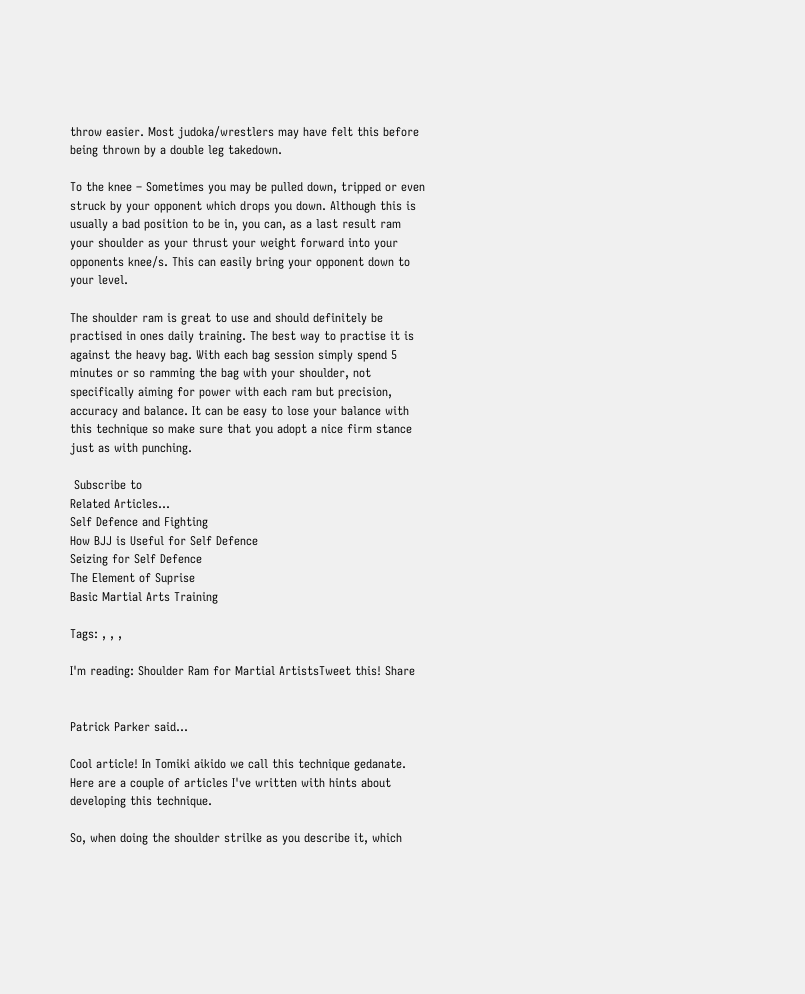throw easier. Most judoka/wrestlers may have felt this before being thrown by a double leg takedown.

To the knee – Sometimes you may be pulled down, tripped or even struck by your opponent which drops you down. Although this is usually a bad position to be in, you can, as a last result ram your shoulder as your thrust your weight forward into your opponents knee/s. This can easily bring your opponent down to your level.

The shoulder ram is great to use and should definitely be practised in ones daily training. The best way to practise it is against the heavy bag. With each bag session simply spend 5 minutes or so ramming the bag with your shoulder, not specifically aiming for power with each ram but precision, accuracy and balance. It can be easy to lose your balance with this technique so make sure that you adopt a nice firm stance just as with punching.

 Subscribe to
Related Articles...
Self Defence and Fighting
How BJJ is Useful for Self Defence
Seizing for Self Defence
The Element of Suprise
Basic Martial Arts Training

Tags: , , ,

I'm reading: Shoulder Ram for Martial ArtistsTweet this! Share


Patrick Parker said...

Cool article! In Tomiki aikido we call this technique gedanate. Here are a couple of articles I've written with hints about developing this technique.

So, when doing the shoulder strilke as you describe it, which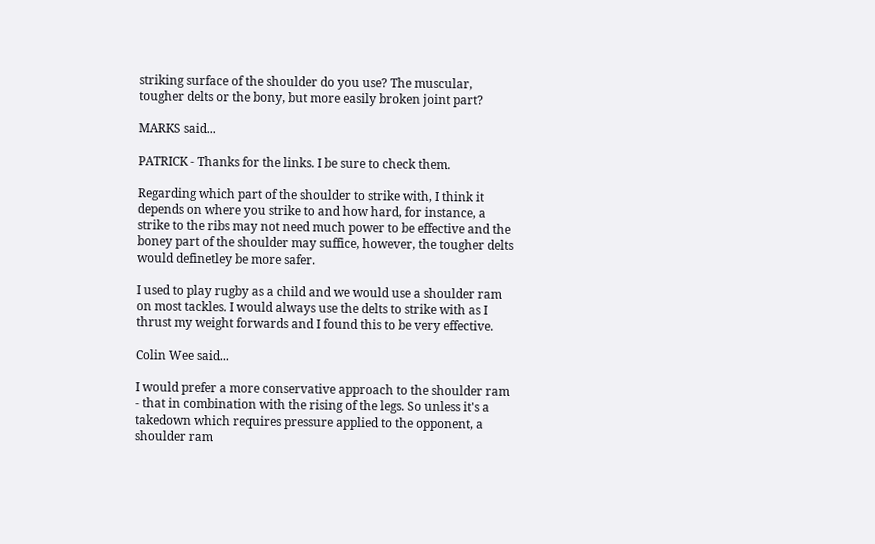striking surface of the shoulder do you use? The muscular, tougher delts or the bony, but more easily broken joint part?

MARKS said...

PATRICK - Thanks for the links. I be sure to check them.

Regarding which part of the shoulder to strike with, I think it depends on where you strike to and how hard, for instance, a strike to the ribs may not need much power to be effective and the boney part of the shoulder may suffice, however, the tougher delts would definetley be more safer.

I used to play rugby as a child and we would use a shoulder ram on most tackles. I would always use the delts to strike with as I thrust my weight forwards and I found this to be very effective.

Colin Wee said...

I would prefer a more conservative approach to the shoulder ram - that in combination with the rising of the legs. So unless it's a takedown which requires pressure applied to the opponent, a shoulder ram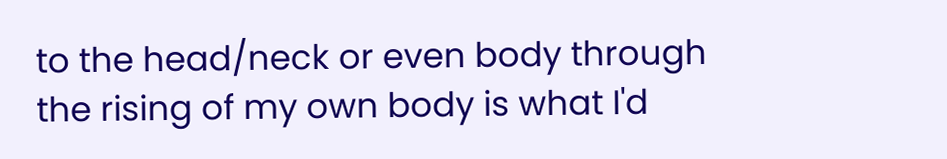to the head/neck or even body through the rising of my own body is what I'd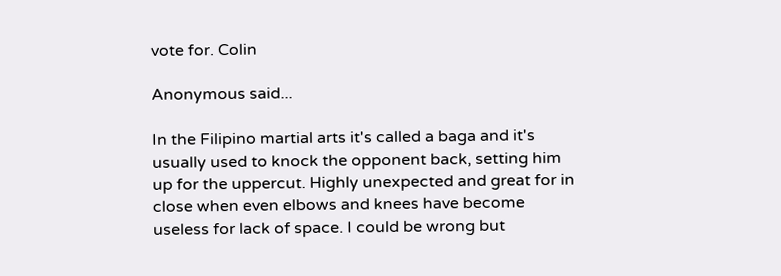vote for. Colin

Anonymous said...

In the Filipino martial arts it's called a baga and it's usually used to knock the opponent back, setting him up for the uppercut. Highly unexpected and great for in close when even elbows and knees have become useless for lack of space. I could be wrong but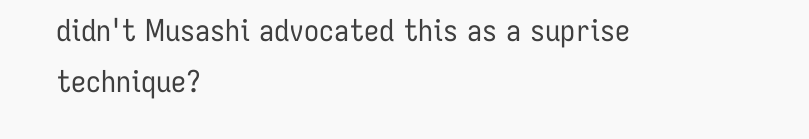didn't Musashi advocated this as a suprise technique?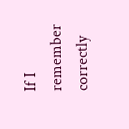If I remember correctly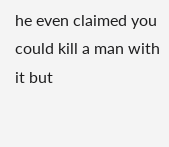he even claimed you could kill a man with it but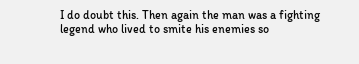I do doubt this. Then again the man was a fighting legend who lived to smite his enemies so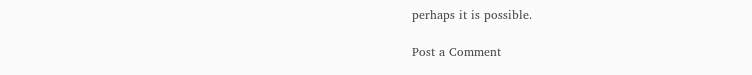perhaps it is possible.

Post a Comment